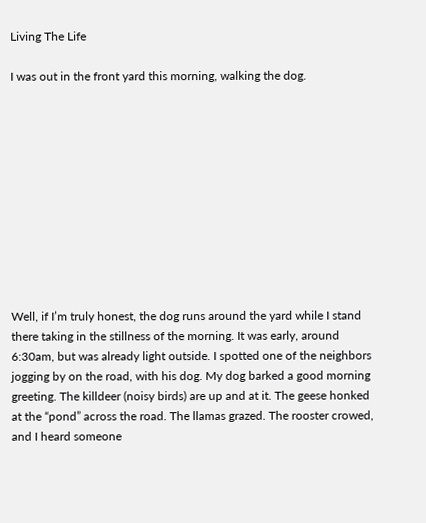Living The Life

I was out in the front yard this morning, walking the dog.











Well, if I’m truly honest, the dog runs around the yard while I stand there taking in the stillness of the morning. It was early, around 6:30am, but was already light outside. I spotted one of the neighbors jogging by on the road, with his dog. My dog barked a good morning greeting. The killdeer (noisy birds) are up and at it. The geese honked at the “pond” across the road. The llamas grazed. The rooster crowed, and I heard someone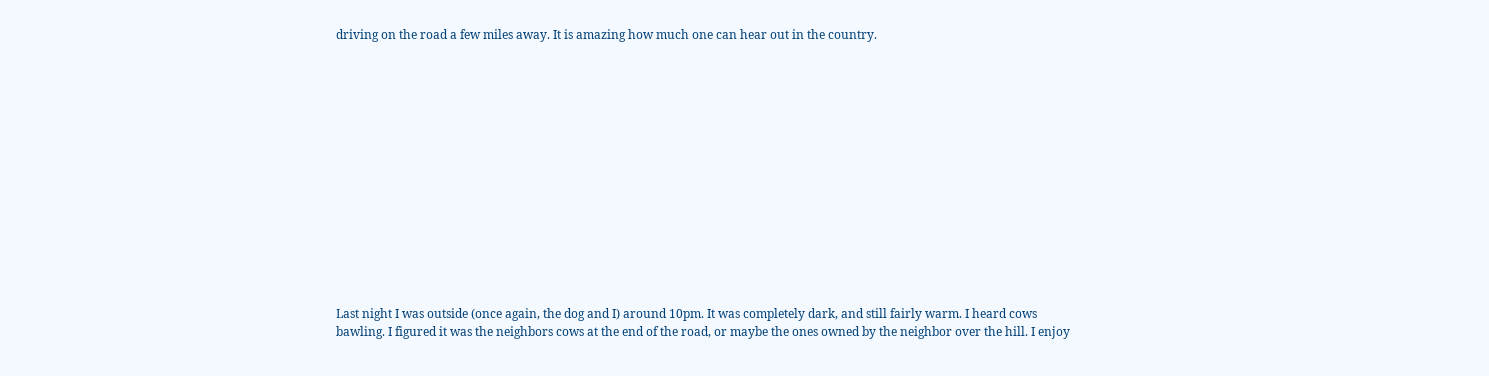driving on the road a few miles away. It is amazing how much one can hear out in the country.














Last night I was outside (once again, the dog and I) around 10pm. It was completely dark, and still fairly warm. I heard cows bawling. I figured it was the neighbors cows at the end of the road, or maybe the ones owned by the neighbor over the hill. I enjoy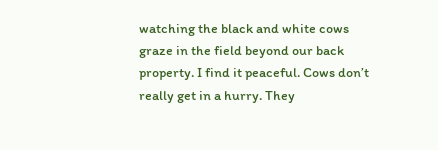watching the black and white cows graze in the field beyond our back property. I find it peaceful. Cows don’t really get in a hurry. They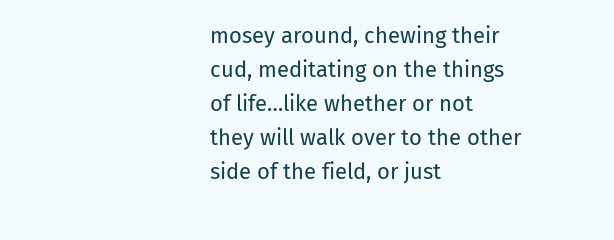mosey around, chewing their cud, meditating on the things of life…like whether or not they will walk over to the other side of the field, or just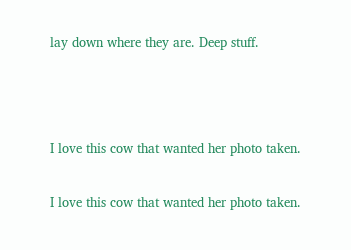lay down where they are. Deep stuff.



I love this cow that wanted her photo taken.

I love this cow that wanted her photo taken.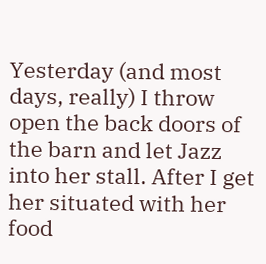Yesterday (and most days, really) I throw open the back doors of the barn and let Jazz into her stall. After I get her situated with her food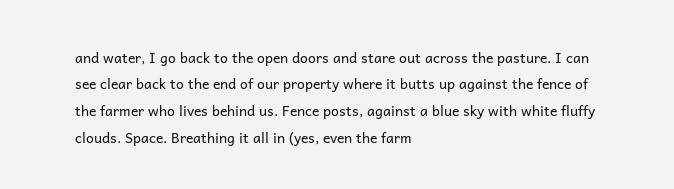and water, I go back to the open doors and stare out across the pasture. I can see clear back to the end of our property where it butts up against the fence of the farmer who lives behind us. Fence posts, against a blue sky with white fluffy clouds. Space. Breathing it all in (yes, even the farm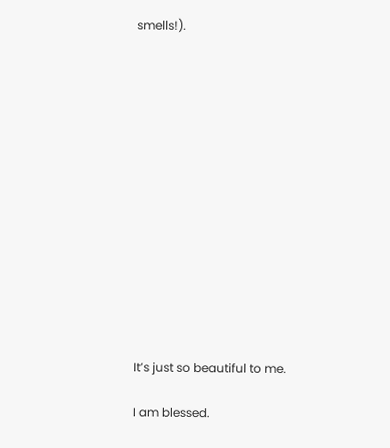smells!).














It’s just so beautiful to me.

I am blessed.